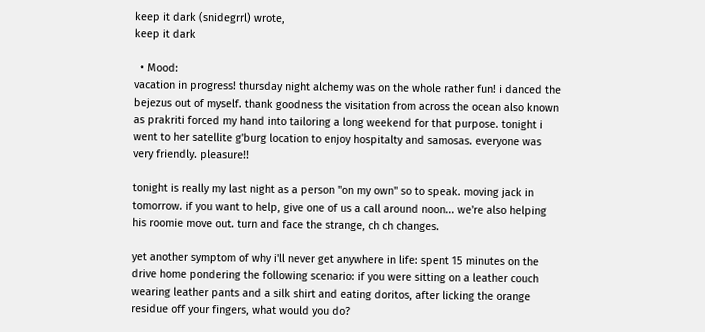keep it dark (snidegrrl) wrote,
keep it dark

  • Mood:
vacation in progress! thursday night alchemy was on the whole rather fun! i danced the bejezus out of myself. thank goodness the visitation from across the ocean also known as prakriti forced my hand into tailoring a long weekend for that purpose. tonight i went to her satellite g'burg location to enjoy hospitalty and samosas. everyone was very friendly. pleasure!!

tonight is really my last night as a person "on my own" so to speak. moving jack in tomorrow. if you want to help, give one of us a call around noon... we're also helping his roomie move out. turn and face the strange, ch ch changes.

yet another symptom of why i'll never get anywhere in life: spent 15 minutes on the drive home pondering the following scenario: if you were sitting on a leather couch wearing leather pants and a silk shirt and eating doritos, after licking the orange residue off your fingers, what would you do?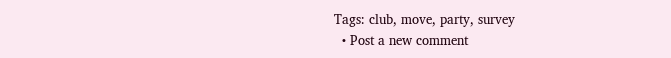Tags: club, move, party, survey
  • Post a new comment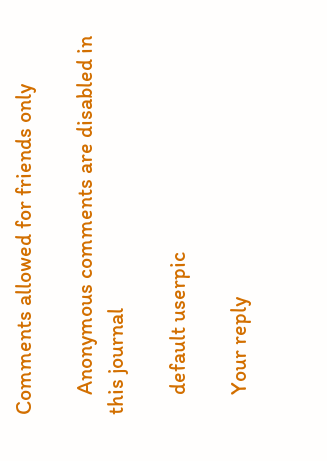Comments allowed for friends only

    Anonymous comments are disabled in this journal

    default userpic

    Your reply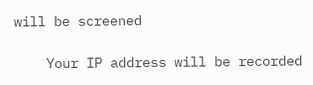will be screened

    Your IP address will be recorded